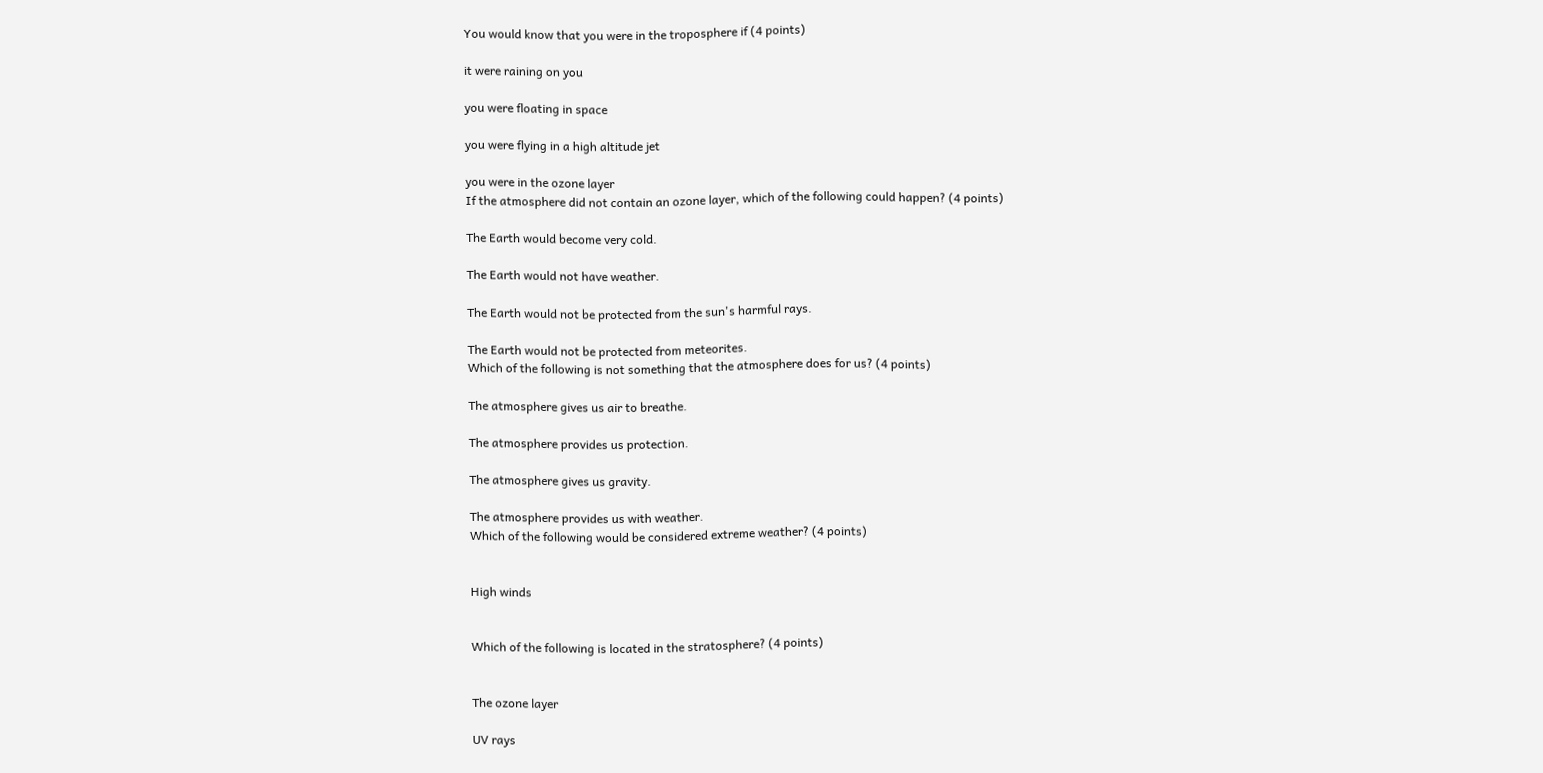You would know that you were in the troposphere if (4 points)

it were raining on you

you were floating in space

you were flying in a high altitude jet

you were in the ozone layer
If the atmosphere did not contain an ozone layer, which of the following could happen? (4 points)

The Earth would become very cold.

The Earth would not have weather.

The Earth would not be protected from the sun's harmful rays.

The Earth would not be protected from meteorites.
Which of the following is not something that the atmosphere does for us? (4 points)

The atmosphere gives us air to breathe.

The atmosphere provides us protection.

The atmosphere gives us gravity.

The atmosphere provides us with weather.
Which of the following would be considered extreme weather? (4 points)


High winds


Which of the following is located in the stratosphere? (4 points)


The ozone layer

UV rays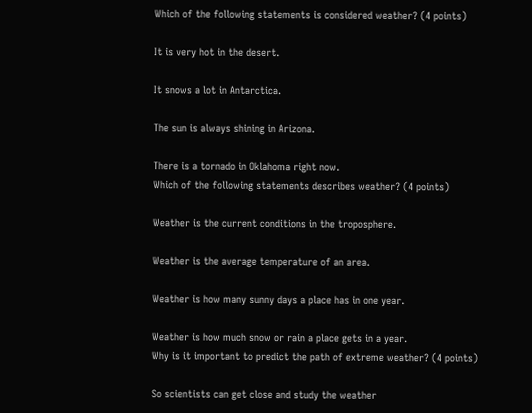Which of the following statements is considered weather? (4 points)

It is very hot in the desert.

It snows a lot in Antarctica.

The sun is always shining in Arizona.

There is a tornado in Oklahoma right now.
Which of the following statements describes weather? (4 points)

Weather is the current conditions in the troposphere.

Weather is the average temperature of an area.

Weather is how many sunny days a place has in one year.

Weather is how much snow or rain a place gets in a year.
Why is it important to predict the path of extreme weather? (4 points)

So scientists can get close and study the weather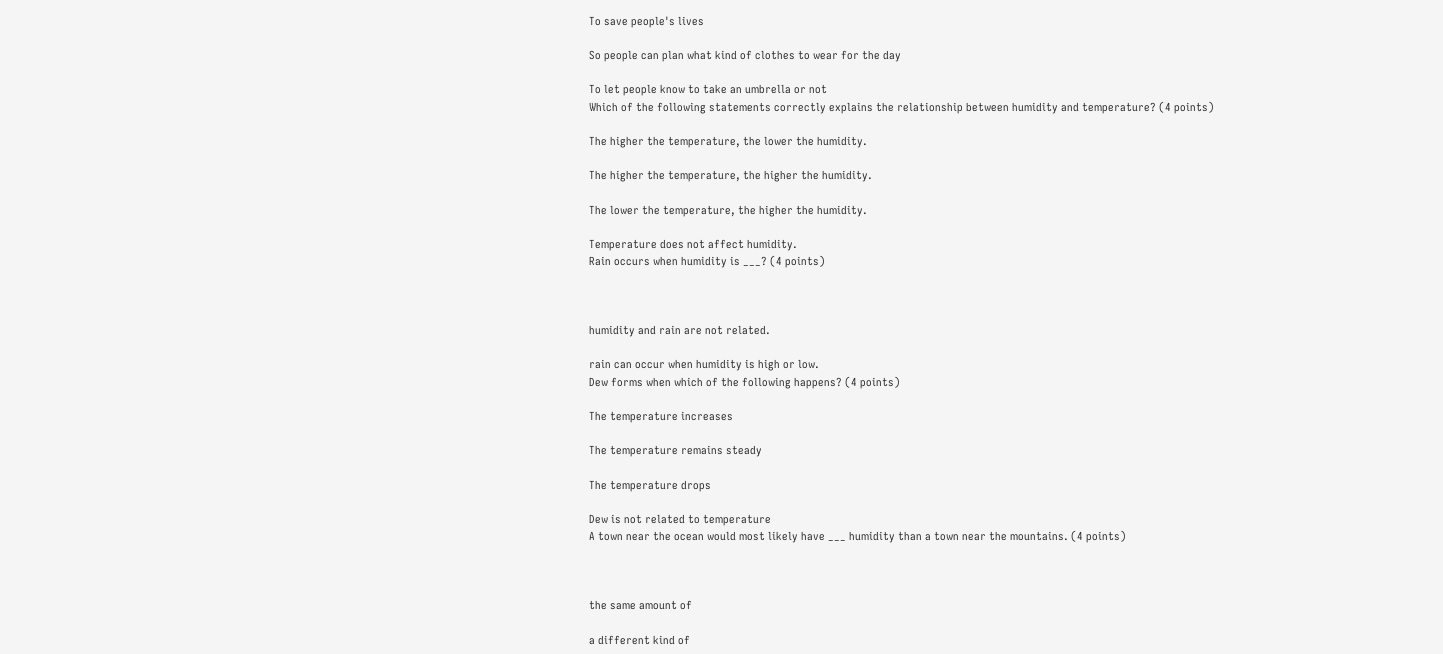To save people's lives

So people can plan what kind of clothes to wear for the day

To let people know to take an umbrella or not
Which of the following statements correctly explains the relationship between humidity and temperature? (4 points)

The higher the temperature, the lower the humidity.

The higher the temperature, the higher the humidity.

The lower the temperature, the higher the humidity.

Temperature does not affect humidity.
Rain occurs when humidity is ___? (4 points)



humidity and rain are not related.

rain can occur when humidity is high or low.
Dew forms when which of the following happens? (4 points)

The temperature increases

The temperature remains steady

The temperature drops

Dew is not related to temperature
A town near the ocean would most likely have ___ humidity than a town near the mountains. (4 points)



the same amount of

a different kind of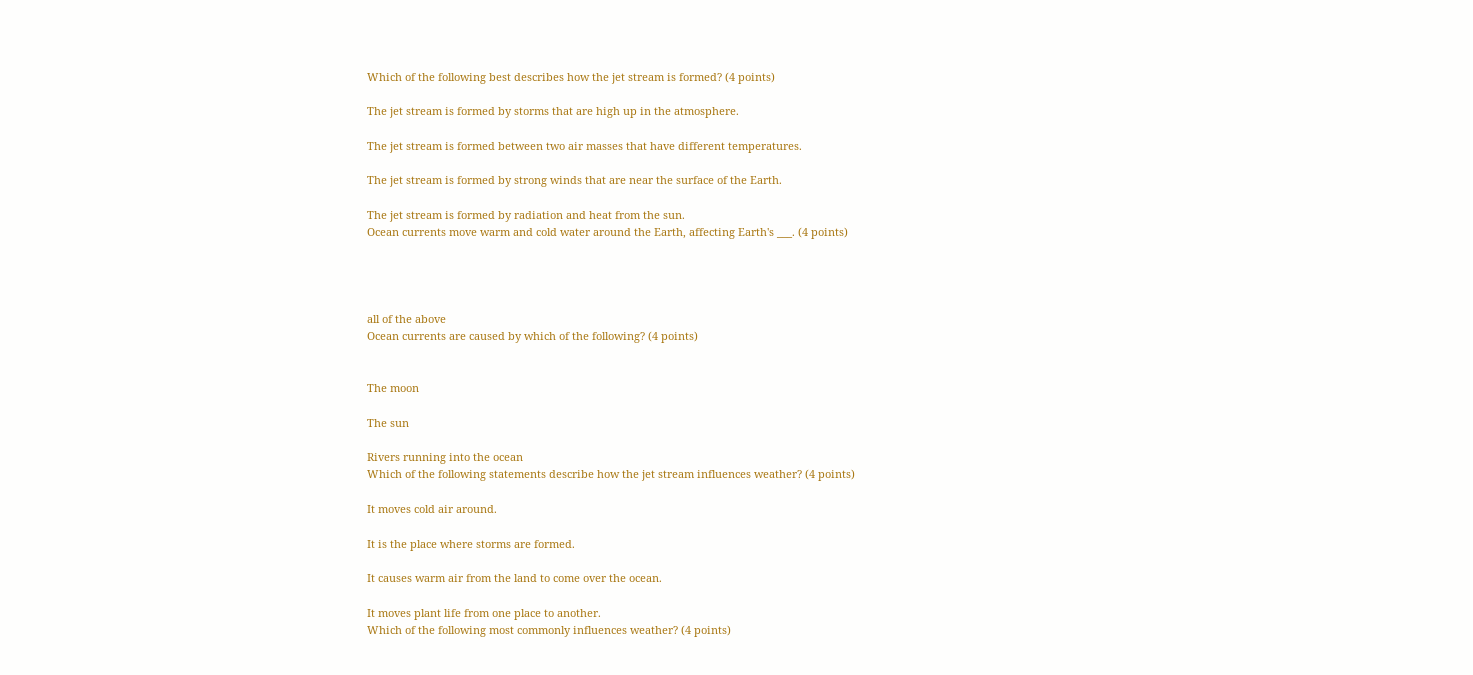Which of the following best describes how the jet stream is formed? (4 points)

The jet stream is formed by storms that are high up in the atmosphere.

The jet stream is formed between two air masses that have different temperatures.

The jet stream is formed by strong winds that are near the surface of the Earth.

The jet stream is formed by radiation and heat from the sun.
Ocean currents move warm and cold water around the Earth, affecting Earth's ___. (4 points)




all of the above
Ocean currents are caused by which of the following? (4 points)


The moon

The sun

Rivers running into the ocean
Which of the following statements describe how the jet stream influences weather? (4 points)

It moves cold air around.

It is the place where storms are formed.

It causes warm air from the land to come over the ocean.

It moves plant life from one place to another.
Which of the following most commonly influences weather? (4 points)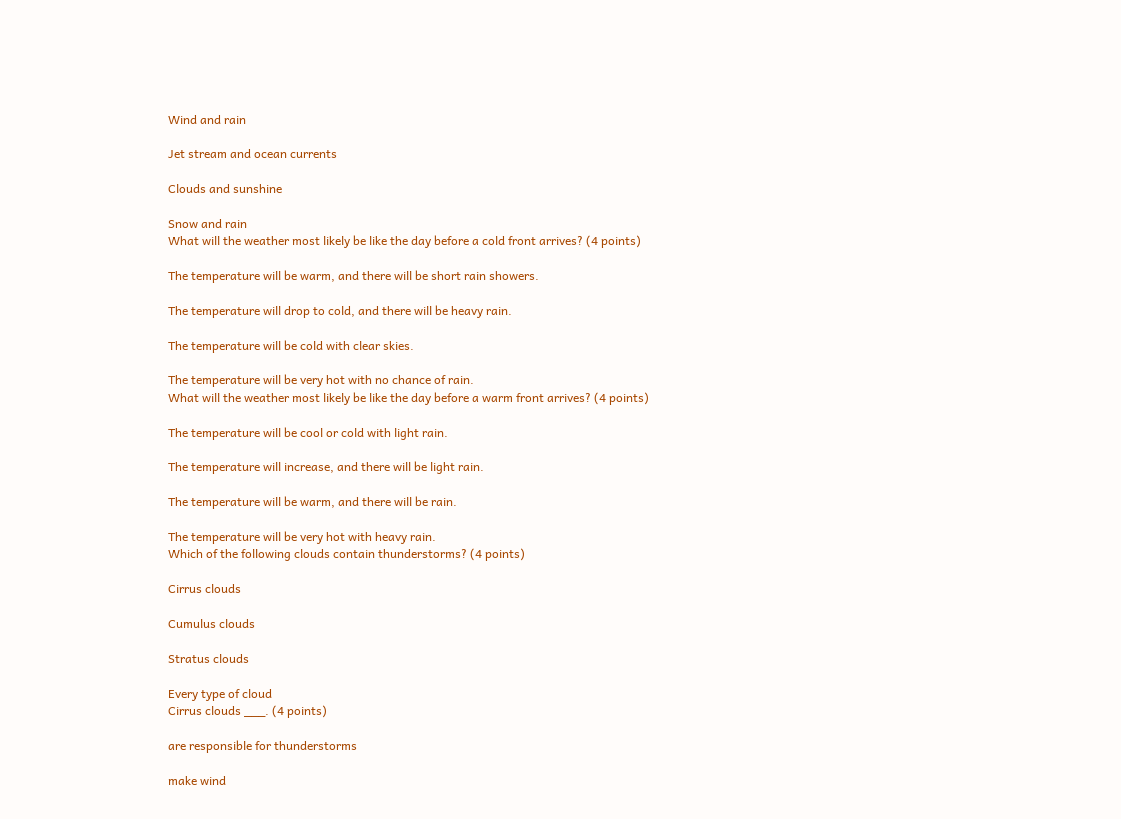Wind and rain

Jet stream and ocean currents

Clouds and sunshine

Snow and rain
What will the weather most likely be like the day before a cold front arrives? (4 points)

The temperature will be warm, and there will be short rain showers.

The temperature will drop to cold, and there will be heavy rain.

The temperature will be cold with clear skies.

The temperature will be very hot with no chance of rain.
What will the weather most likely be like the day before a warm front arrives? (4 points)

The temperature will be cool or cold with light rain.

The temperature will increase, and there will be light rain.

The temperature will be warm, and there will be rain.

The temperature will be very hot with heavy rain.
Which of the following clouds contain thunderstorms? (4 points)

Cirrus clouds

Cumulus clouds

Stratus clouds

Every type of cloud
Cirrus clouds ___. (4 points)

are responsible for thunderstorms

make wind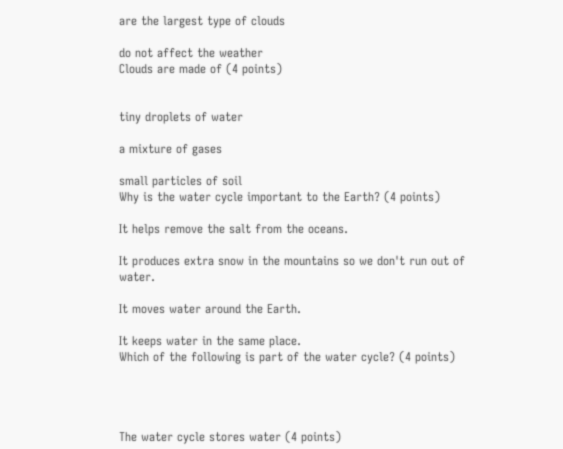are the largest type of clouds

do not affect the weather
Clouds are made of (4 points)


tiny droplets of water

a mixture of gases

small particles of soil
Why is the water cycle important to the Earth? (4 points)

It helps remove the salt from the oceans.

It produces extra snow in the mountains so we don't run out of water.

It moves water around the Earth.

It keeps water in the same place.
Which of the following is part of the water cycle? (4 points)




The water cycle stores water (4 points)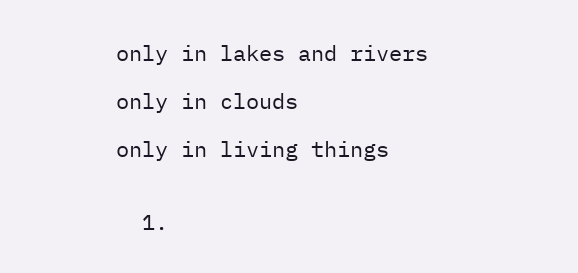only in lakes and rivers

only in clouds

only in living things


  1.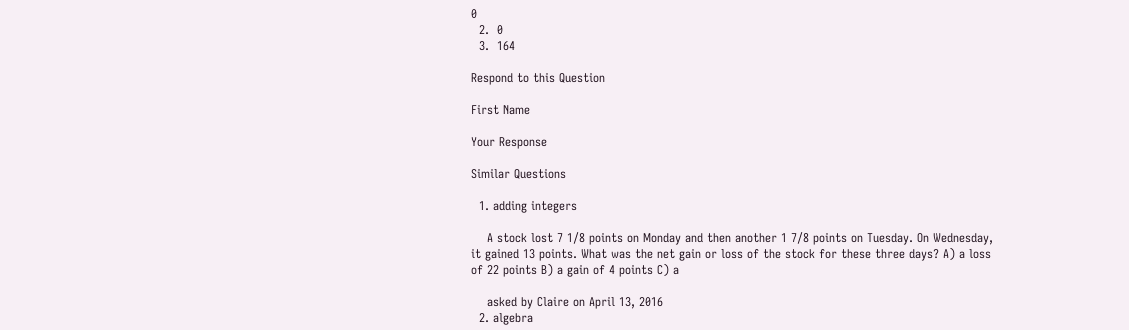0
  2.  0
  3.  164

Respond to this Question

First Name

Your Response

Similar Questions

  1. adding integers

    A stock lost 7 1/8 points on Monday and then another 1 7/8 points on Tuesday. On Wednesday, it gained 13 points. What was the net gain or loss of the stock for these three days? A) a loss of 22 points B) a gain of 4 points C) a

    asked by Claire on April 13, 2016
  2. algebra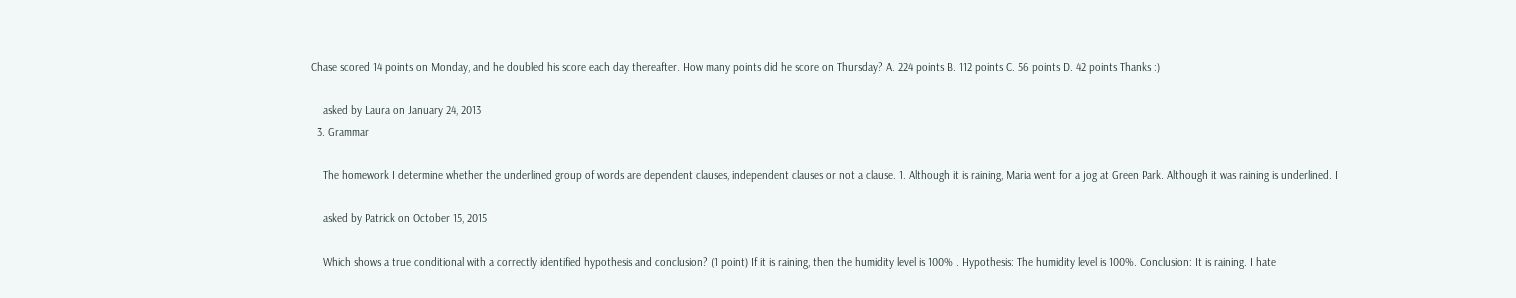Chase scored 14 points on Monday, and he doubled his score each day thereafter. How many points did he score on Thursday? A. 224 points B. 112 points C. 56 points D. 42 points Thanks :)

    asked by Laura on January 24, 2013
  3. Grammar

    The homework I determine whether the underlined group of words are dependent clauses, independent clauses or not a clause. 1. Although it is raining, Maria went for a jog at Green Park. Although it was raining is underlined. I

    asked by Patrick on October 15, 2015

    Which shows a true conditional with a correctly identified hypothesis and conclusion? (1 point) If it is raining, then the humidity level is 100% . Hypothesis: The humidity level is 100%. Conclusion: It is raining. I hate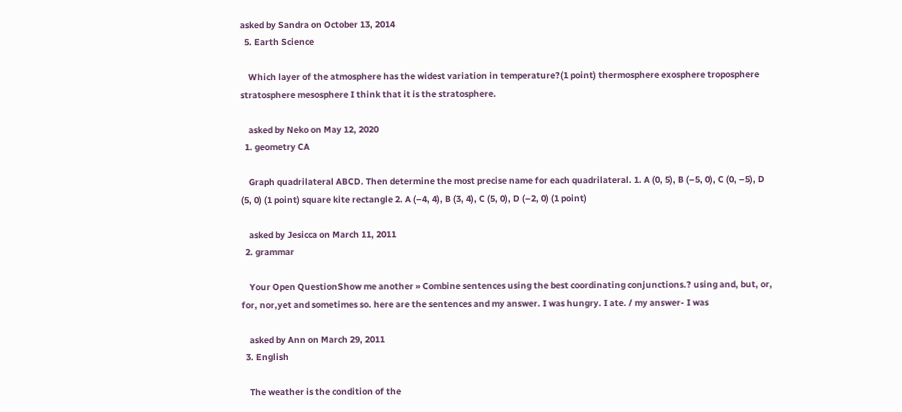asked by Sandra on October 13, 2014
  5. Earth Science

    Which layer of the atmosphere has the widest variation in temperature?(1 point) thermosphere exosphere troposphere stratosphere mesosphere I think that it is the stratosphere.

    asked by Neko on May 12, 2020
  1. geometry CA

    Graph quadrilateral ABCD. Then determine the most precise name for each quadrilateral. 1. A (0, 5), B (–5, 0), C (0, –5), D (5, 0) (1 point) square kite rectangle 2. A (–4, 4), B (3, 4), C (5, 0), D (–2, 0) (1 point)

    asked by Jesicca on March 11, 2011
  2. grammar

    Your Open QuestionShow me another » Combine sentences using the best coordinating conjunctions.? using and, but, or, for, nor,yet and sometimes so. here are the sentences and my answer. I was hungry. I ate. / my answer- I was

    asked by Ann on March 29, 2011
  3. English

    The weather is the condition of the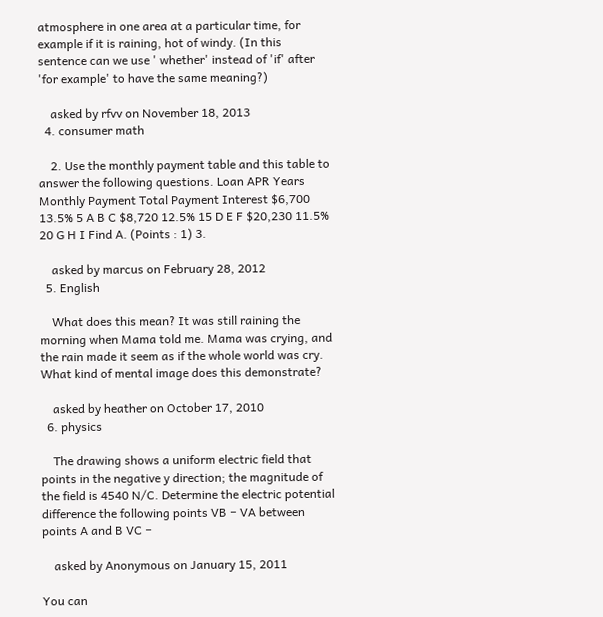atmosphere in one area at a particular time, for example if it is raining, hot of windy. (In this sentence can we use ' whether' instead of 'if' after 'for example' to have the same meaning?)

    asked by rfvv on November 18, 2013
  4. consumer math

    2. Use the monthly payment table and this table to answer the following questions. Loan APR Years Monthly Payment Total Payment Interest $6,700 13.5% 5 A B C $8,720 12.5% 15 D E F $20,230 11.5% 20 G H I Find A. (Points : 1) 3.

    asked by marcus on February 28, 2012
  5. English

    What does this mean? It was still raining the morning when Mama told me. Mama was crying, and the rain made it seem as if the whole world was cry. What kind of mental image does this demonstrate?

    asked by heather on October 17, 2010
  6. physics

    The drawing shows a uniform electric field that points in the negative y direction; the magnitude of the field is 4540 N/C. Determine the electric potential difference the following points VB − VA between points A and B VC −

    asked by Anonymous on January 15, 2011

You can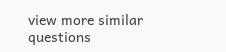view more similar questions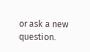or ask a new question.